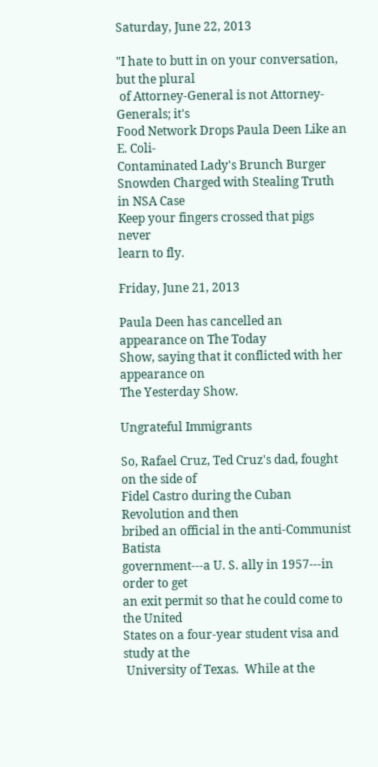Saturday, June 22, 2013

"I hate to butt in on your conversation, but the plural
 of Attorney-General is not Attorney-Generals; it's
Food Network Drops Paula Deen Like an E. Coli-
Contaminated Lady's Brunch Burger
Snowden Charged with Stealing Truth in NSA Case
Keep your fingers crossed that pigs never
learn to fly.

Friday, June 21, 2013

Paula Deen has cancelled an appearance on The Today
Show, saying that it conflicted with her appearance on
The Yesterday Show.

Ungrateful Immigrants

So, Rafael Cruz, Ted Cruz's dad, fought on the side of
Fidel Castro during the Cuban Revolution and then
bribed an official in the anti-Communist Batista
government---a U. S. ally in 1957---in order to get
an exit permit so that he could come to the United
States on a four-year student visa and study at the
 University of Texas.  While at the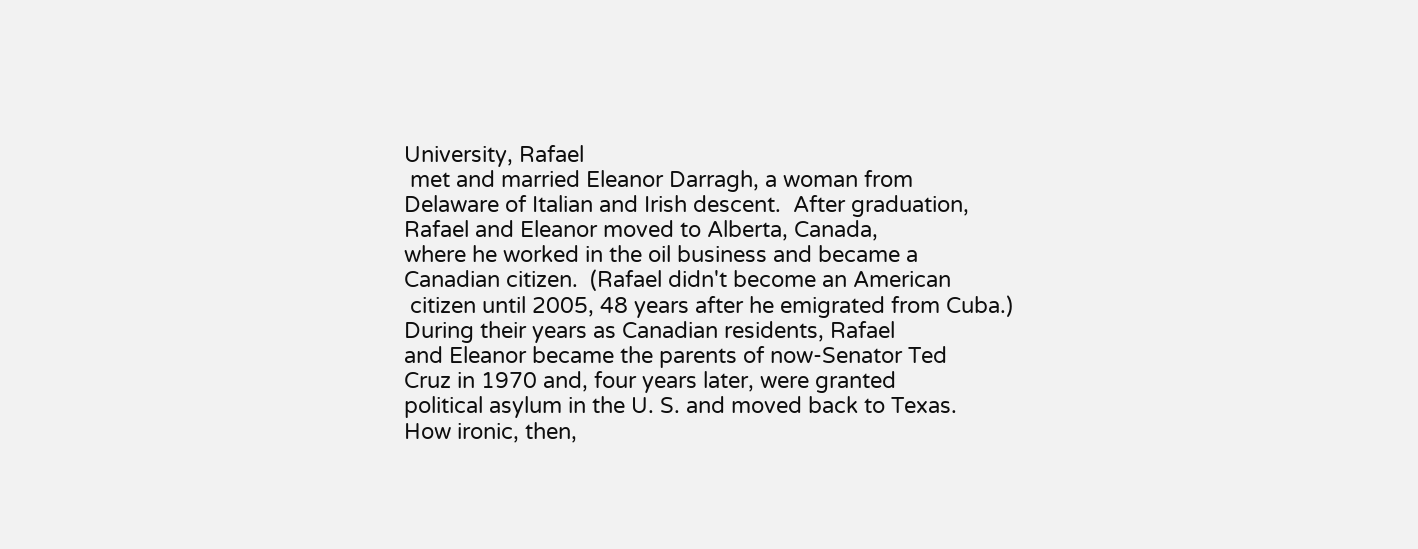University, Rafael
 met and married Eleanor Darragh, a woman from
Delaware of Italian and Irish descent.  After graduation,
Rafael and Eleanor moved to Alberta, Canada,
where he worked in the oil business and became a
Canadian citizen.  (Rafael didn't become an American
 citizen until 2005, 48 years after he emigrated from Cuba.)
During their years as Canadian residents, Rafael
and Eleanor became the parents of now-Senator Ted
Cruz in 1970 and, four years later, were granted
political asylum in the U. S. and moved back to Texas.
How ironic, then,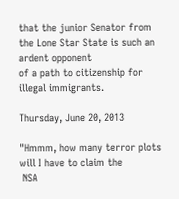that the junior Senator from
the Lone Star State is such an ardent opponent
of a path to citizenship for illegal immigrants.

Thursday, June 20, 2013

"Hmmm, how many terror plots will I have to claim the
 NSA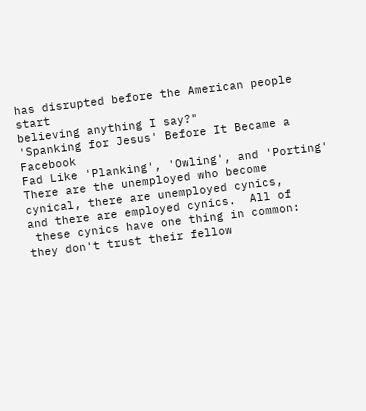has disrupted before the American people start
believing anything I say?"
'Spanking for Jesus' Before It Became a Facebook
Fad Like 'Planking', 'Owling', and 'Porting'
There are the unemployed who become
cynical, there are unemployed cynics,
and there are employed cynics.  All of
 these cynics have one thing in common:
they don't trust their fellow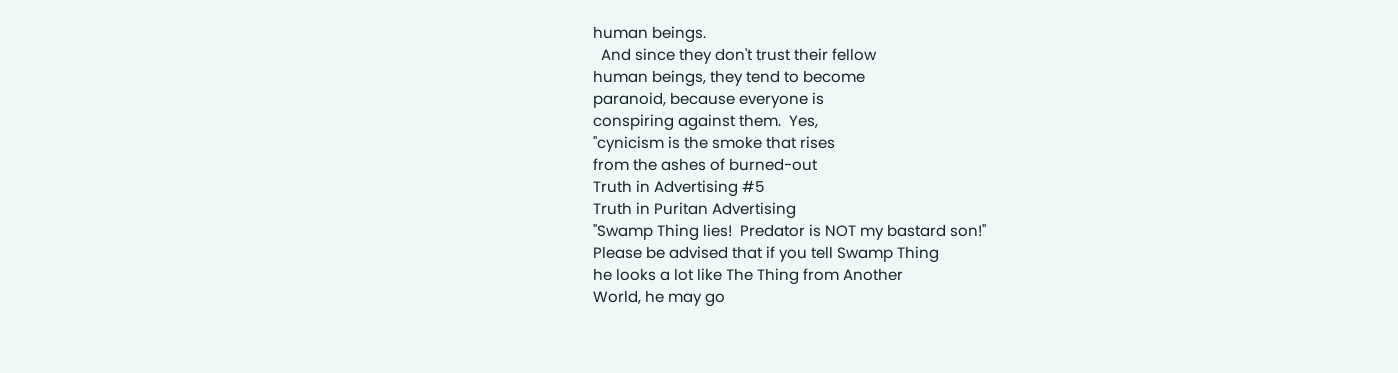human beings.
  And since they don't trust their fellow
human beings, they tend to become
paranoid, because everyone is
conspiring against them.  Yes,
"cynicism is the smoke that rises
from the ashes of burned-out
Truth in Advertising #5
Truth in Puritan Advertising
"Swamp Thing lies!  Predator is NOT my bastard son!"
Please be advised that if you tell Swamp Thing
he looks a lot like The Thing from Another
World, he may go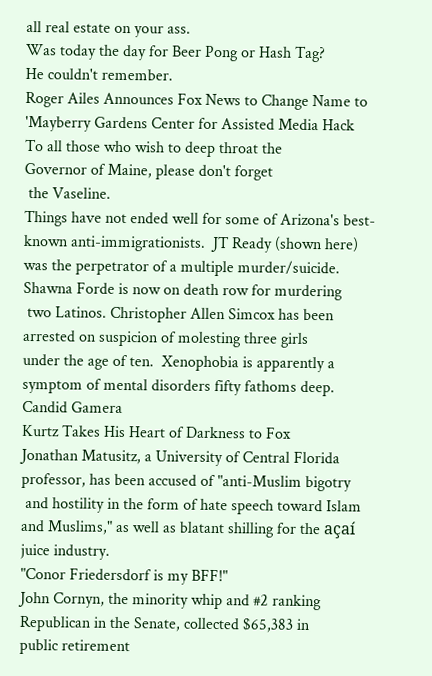all real estate on your ass.
Was today the day for Beer Pong or Hash Tag?
He couldn't remember.
Roger Ailes Announces Fox News to Change Name to
'Mayberry Gardens Center for Assisted Media Hack
To all those who wish to deep throat the
Governor of Maine, please don't forget
 the Vaseline.
Things have not ended well for some of Arizona's best-
known anti-immigrationists.  JT Ready (shown here)
was the perpetrator of a multiple murder/suicide.
Shawna Forde is now on death row for murdering
 two Latinos. Christopher Allen Simcox has been
arrested on suspicion of molesting three girls
under the age of ten.  Xenophobia is apparently a
symptom of mental disorders fifty fathoms deep.
Candid Gamera
Kurtz Takes His Heart of Darkness to Fox
Jonathan Matusitz, a University of Central Florida
professor, has been accused of "anti-Muslim bigotry
 and hostility in the form of hate speech toward Islam
and Muslims," as well as blatant shilling for the açaí
juice industry.
"Conor Friedersdorf is my BFF!"
John Cornyn, the minority whip and #2 ranking
Republican in the Senate, collected $65,383 in
public retirement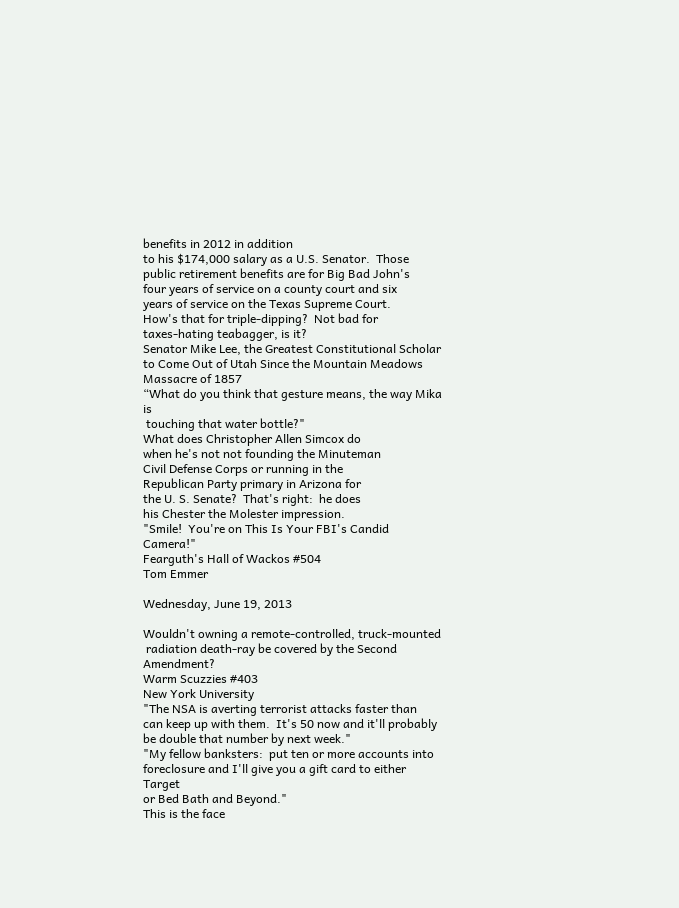benefits in 2012 in addition
to his $174,000 salary as a U.S. Senator.  Those
public retirement benefits are for Big Bad John's
four years of service on a county court and six
years of service on the Texas Supreme Court.
How's that for triple-dipping?  Not bad for
taxes-hating teabagger, is it?
Senator Mike Lee, the Greatest Constitutional Scholar
to Come Out of Utah Since the Mountain Meadows
Massacre of 1857
“What do you think that gesture means, the way Mika is
 touching that water bottle?"
What does Christopher Allen Simcox do
when he's not not founding the Minuteman
Civil Defense Corps or running in the
Republican Party primary in Arizona for
the U. S. Senate?  That's right:  he does
his Chester the Molester impression.
"Smile!  You're on This Is Your FBI's Candid Camera!"
Fearguth's Hall of Wackos #504
Tom Emmer

Wednesday, June 19, 2013

Wouldn't owning a remote-controlled, truck-mounted
 radiation death-ray be covered by the Second Amendment?
Warm Scuzzies #403
New York University
"The NSA is averting terrorist attacks faster than
can keep up with them.  It's 50 now and it'll probably
be double that number by next week."
"My fellow banksters:  put ten or more accounts into
foreclosure and I'll give you a gift card to either Target
or Bed Bath and Beyond."
This is the face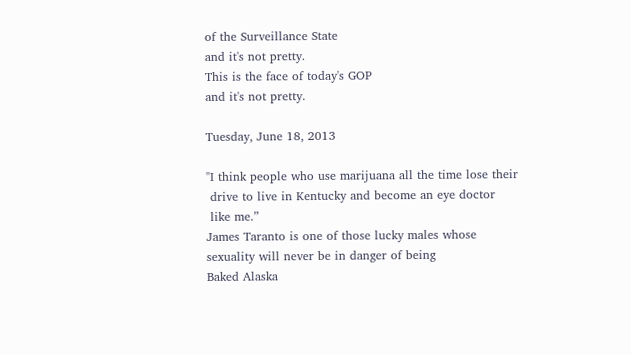of the Surveillance State
and it's not pretty.
This is the face of today's GOP
and it's not pretty.

Tuesday, June 18, 2013

"I think people who use marijuana all the time lose their
 drive to live in Kentucky and become an eye doctor
 like me.”
James Taranto is one of those lucky males whose
sexuality will never be in danger of being
Baked Alaska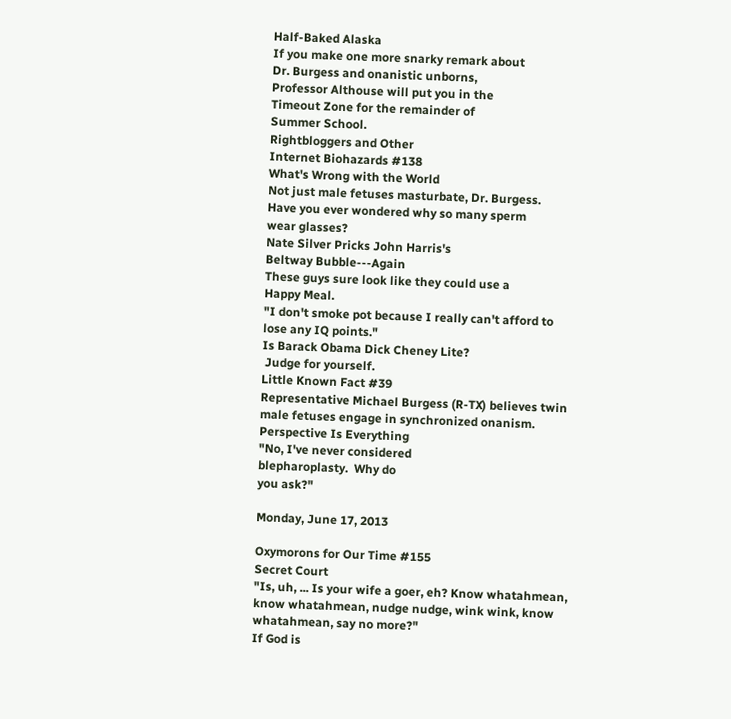Half-Baked Alaska
If you make one more snarky remark about
Dr. Burgess and onanistic unborns,
Professor Althouse will put you in the
Timeout Zone for the remainder of
Summer School.
Rightbloggers and Other
Internet Biohazards #138
What's Wrong with the World
Not just male fetuses masturbate, Dr. Burgess.
Have you ever wondered why so many sperm
wear glasses?
Nate Silver Pricks John Harris's
Beltway Bubble---Again
These guys sure look like they could use a
Happy Meal.
"I don't smoke pot because I really can't afford to
lose any IQ points."
Is Barack Obama Dick Cheney Lite?
 Judge for yourself.
Little Known Fact #39
Representative Michael Burgess (R-TX) believes twin
male fetuses engage in synchronized onanism.
Perspective Is Everything
"No, I've never considered
blepharoplasty.  Why do
you ask?"

Monday, June 17, 2013

Oxymorons for Our Time #155
Secret Court
"Is, uh, ... Is your wife a goer, eh? Know whatahmean,
know whatahmean, nudge nudge, wink wink, know
whatahmean, say no more?"
If God is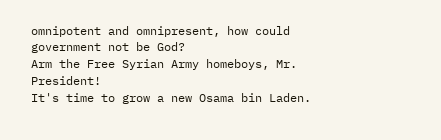omnipotent and omnipresent, how could
government not be God?
Arm the Free Syrian Army homeboys, Mr. President!
It's time to grow a new Osama bin Laden.